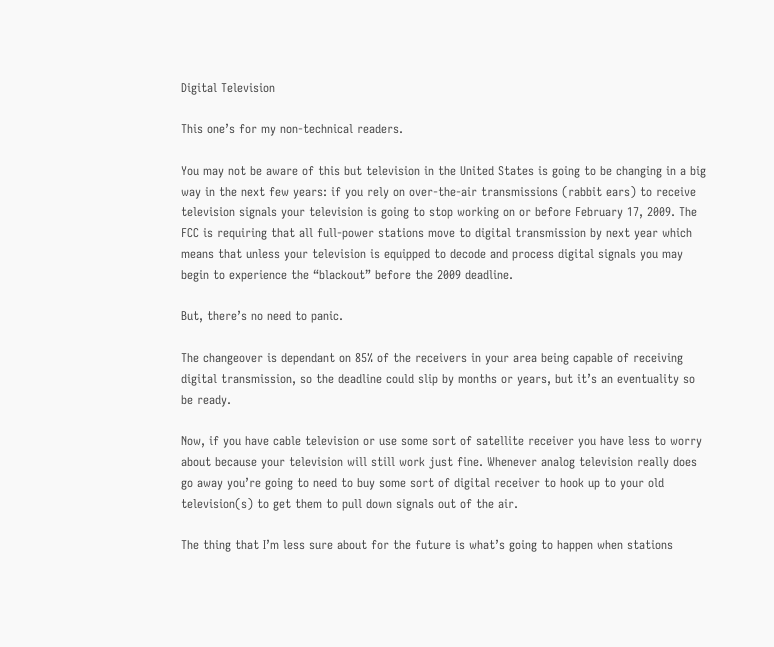Digital Television

This one’s for my non-technical readers.

You may not be aware of this but television in the United States is going to be changing in a big way in the next few years: if you rely on over-the-air transmissions (rabbit ears) to receive television signals your television is going to stop working on or before February 17, 2009. The FCC is requiring that all full-power stations move to digital transmission by next year which means that unless your television is equipped to decode and process digital signals you may begin to experience the “blackout” before the 2009 deadline.

But, there’s no need to panic.

The changeover is dependant on 85% of the receivers in your area being capable of receiving digital transmission, so the deadline could slip by months or years, but it’s an eventuality so be ready.

Now, if you have cable television or use some sort of satellite receiver you have less to worry about because your television will still work just fine. Whenever analog television really does go away you’re going to need to buy some sort of digital receiver to hook up to your old television(s) to get them to pull down signals out of the air.

The thing that I’m less sure about for the future is what’s going to happen when stations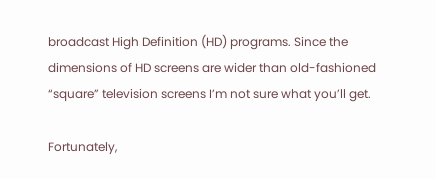broadcast High Definition (HD) programs. Since the dimensions of HD screens are wider than old-fashioned “square” television screens I’m not sure what you’ll get.

Fortunately,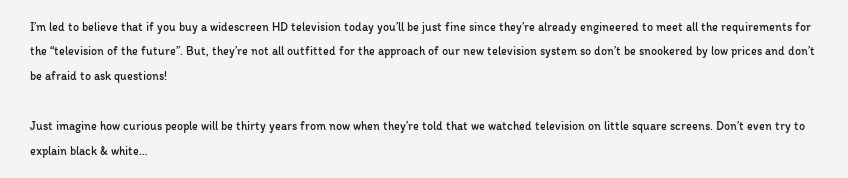I’m led to believe that if you buy a widescreen HD television today you’ll be just fine since they’re already engineered to meet all the requirements for the “television of the future”. But, they’re not all outfitted for the approach of our new television system so don’t be snookered by low prices and don’t be afraid to ask questions!

Just imagine how curious people will be thirty years from now when they’re told that we watched television on little square screens. Don’t even try to explain black & white…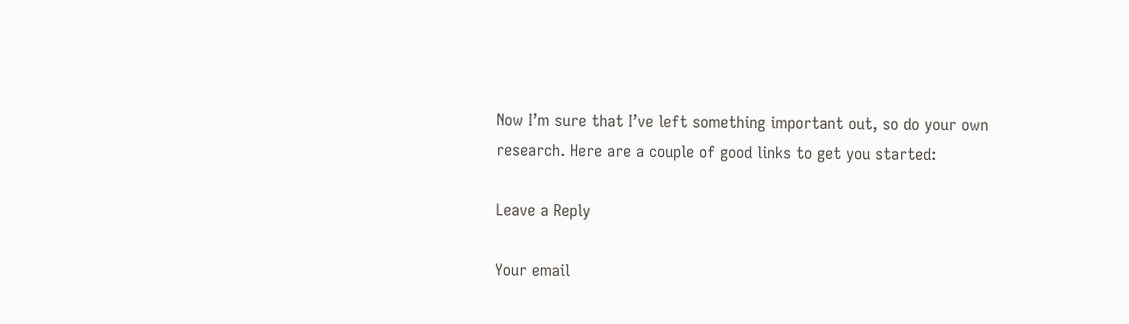Now I’m sure that I’ve left something important out, so do your own research. Here are a couple of good links to get you started:

Leave a Reply

Your email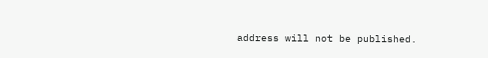address will not be published.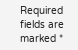Required fields are marked *